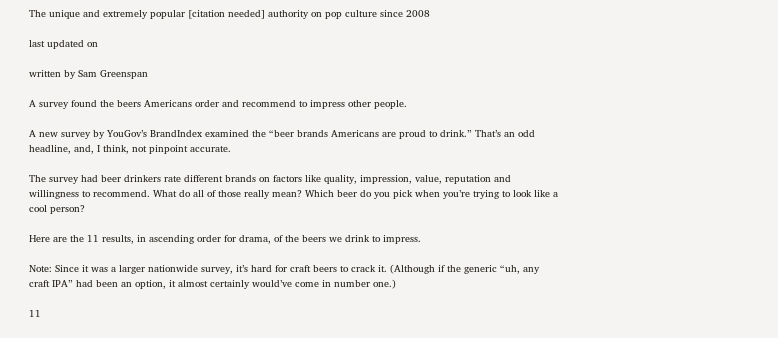The unique and extremely popular [citation needed] authority on pop culture since 2008

last updated on

written by Sam Greenspan

A survey found the beers Americans order and recommend to impress other people.

A new survey by YouGov’s BrandIndex examined the “beer brands Americans are proud to drink.” That’s an odd headline, and, I think, not pinpoint accurate.

The survey had beer drinkers rate different brands on factors like quality, impression, value, reputation and willingness to recommend. What do all of those really mean? Which beer do you pick when you’re trying to look like a cool person?

Here are the 11 results, in ascending order for drama, of the beers we drink to impress.

Note: Since it was a larger nationwide survey, it’s hard for craft beers to crack it. (Although if the generic “uh, any craft IPA” had been an option, it almost certainly would’ve come in number one.)

11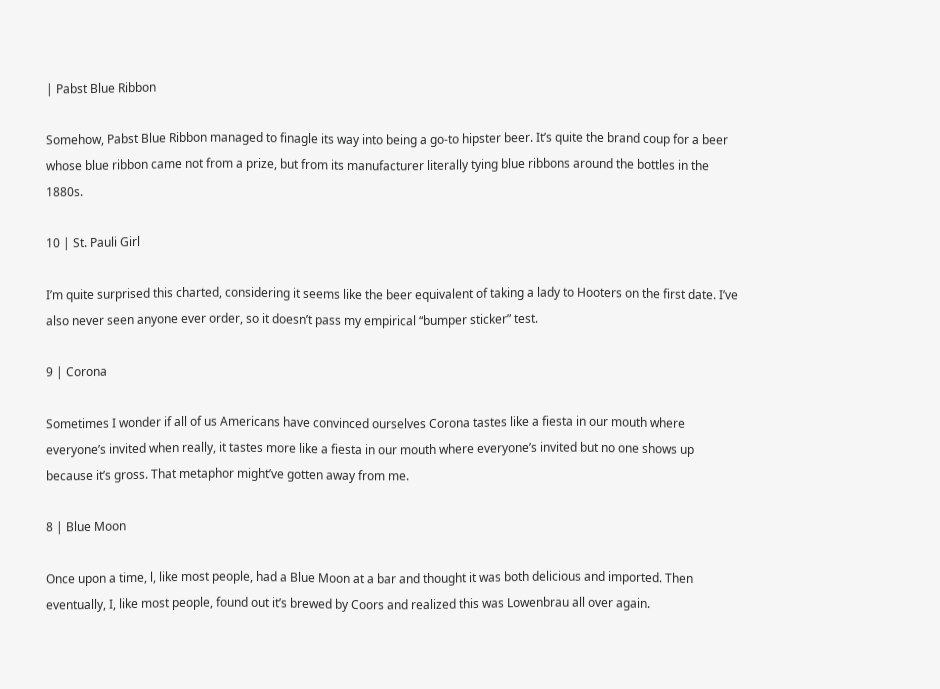| Pabst Blue Ribbon

Somehow, Pabst Blue Ribbon managed to finagle its way into being a go-to hipster beer. It’s quite the brand coup for a beer whose blue ribbon came not from a prize, but from its manufacturer literally tying blue ribbons around the bottles in the 1880s.

10 | St. Pauli Girl

I’m quite surprised this charted, considering it seems like the beer equivalent of taking a lady to Hooters on the first date. I’ve also never seen anyone ever order, so it doesn’t pass my empirical “bumper sticker” test.

9 | Corona

Sometimes I wonder if all of us Americans have convinced ourselves Corona tastes like a fiesta in our mouth where everyone’s invited when really, it tastes more like a fiesta in our mouth where everyone’s invited but no one shows up because it’s gross. That metaphor might’ve gotten away from me.

8 | Blue Moon

Once upon a time, l, like most people, had a Blue Moon at a bar and thought it was both delicious and imported. Then eventually, I, like most people, found out it’s brewed by Coors and realized this was Lowenbrau all over again.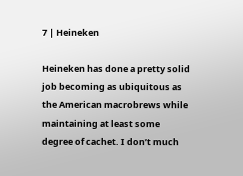7 | Heineken

Heineken has done a pretty solid job becoming as ubiquitous as the American macrobrews while maintaining at least some degree of cachet. I don’t much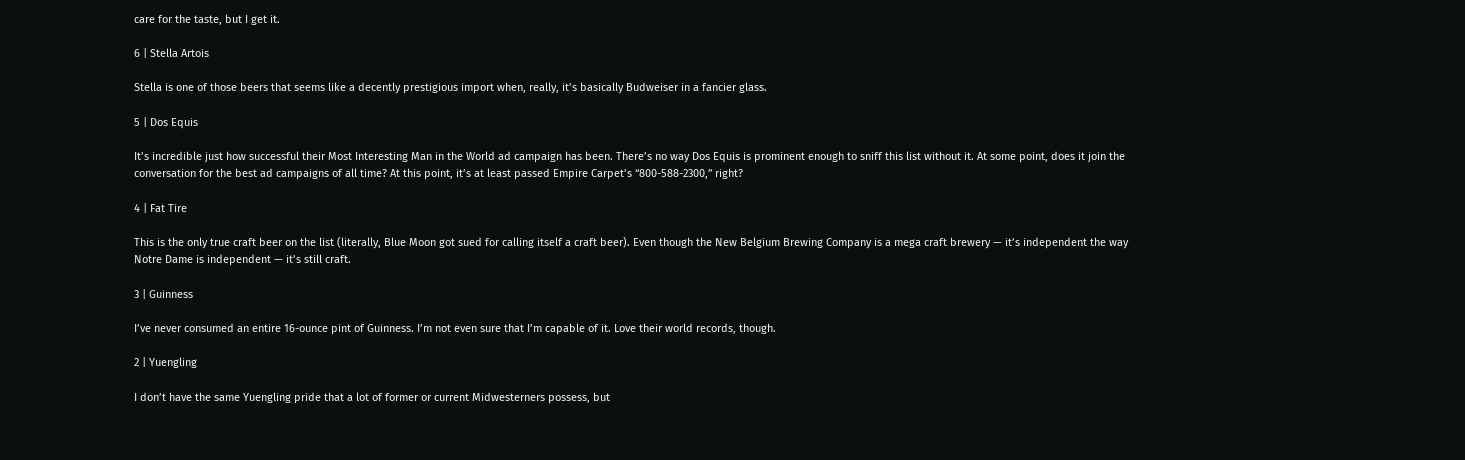care for the taste, but I get it.

6 | Stella Artois

Stella is one of those beers that seems like a decently prestigious import when, really, it’s basically Budweiser in a fancier glass.

5 | Dos Equis

It’s incredible just how successful their Most Interesting Man in the World ad campaign has been. There’s no way Dos Equis is prominent enough to sniff this list without it. At some point, does it join the conversation for the best ad campaigns of all time? At this point, it’s at least passed Empire Carpet’s “800-588-2300,” right?

4 | Fat Tire

This is the only true craft beer on the list (literally, Blue Moon got sued for calling itself a craft beer). Even though the New Belgium Brewing Company is a mega craft brewery — it’s independent the way Notre Dame is independent — it’s still craft.

3 | Guinness

I’ve never consumed an entire 16-ounce pint of Guinness. I’m not even sure that I’m capable of it. Love their world records, though.

2 | Yuengling

I don’t have the same Yuengling pride that a lot of former or current Midwesterners possess, but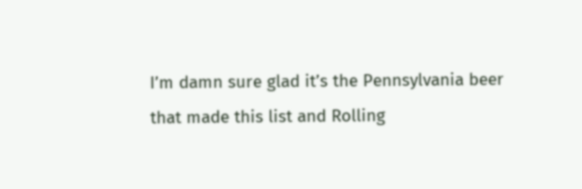I’m damn sure glad it’s the Pennsylvania beer that made this list and Rolling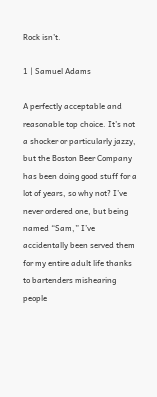Rock isn’t.

1 | Samuel Adams

A perfectly acceptable and reasonable top choice. It’s not a shocker or particularly jazzy, but the Boston Beer Company has been doing good stuff for a lot of years, so why not? I’ve never ordered one, but being named “Sam,” I’ve accidentally been served them for my entire adult life thanks to bartenders mishearing people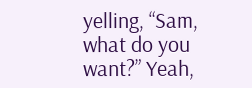yelling, “Sam, what do you want?” Yeah,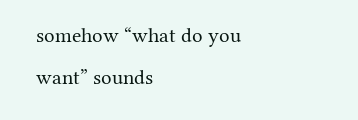somehow “what do you want” sounds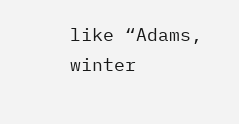like “Adams, winter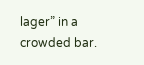lager” in a crowded bar.